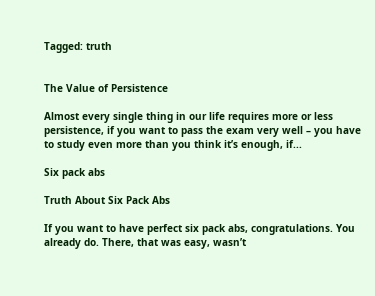Tagged: truth


The Value of Persistence

Almost every single thing in our life requires more or less persistence, if you want to pass the exam very well – you have to study even more than you think it’s enough, if...

Six pack abs

Truth About Six Pack Abs

If you want to have perfect six pack abs, congratulations. You already do. There, that was easy, wasn’t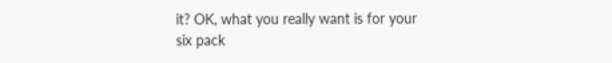it? OK, what you really want is for your six pack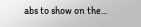abs to show on the...